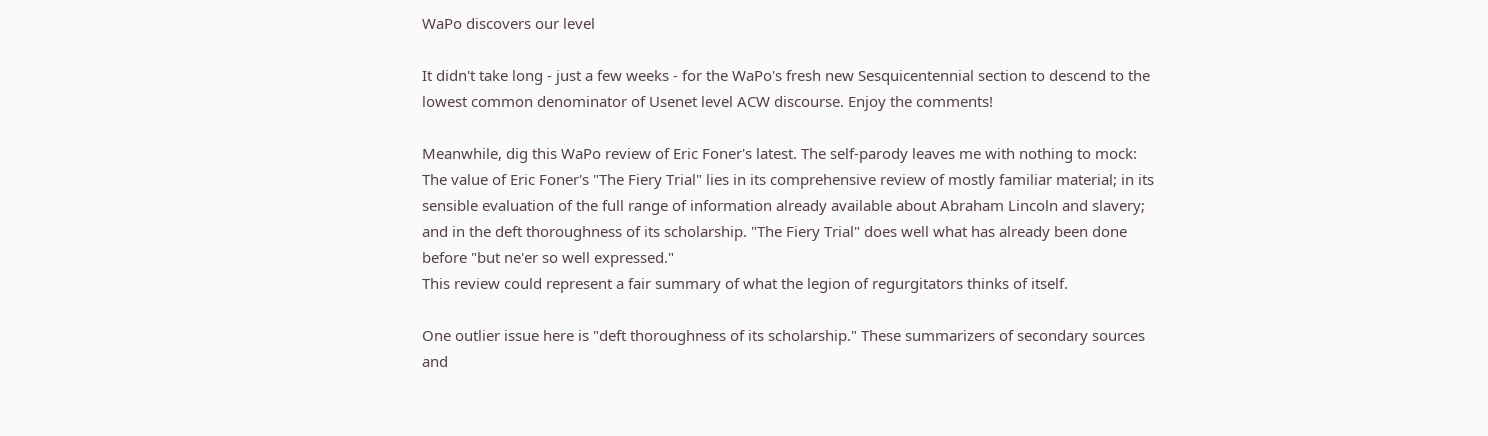WaPo discovers our level

It didn't take long - just a few weeks - for the WaPo's fresh new Sesquicentennial section to descend to the lowest common denominator of Usenet level ACW discourse. Enjoy the comments!

Meanwhile, dig this WaPo review of Eric Foner's latest. The self-parody leaves me with nothing to mock:
The value of Eric Foner's "The Fiery Trial" lies in its comprehensive review of mostly familiar material; in its sensible evaluation of the full range of information already available about Abraham Lincoln and slavery; and in the deft thoroughness of its scholarship. "The Fiery Trial" does well what has already been done before "but ne'er so well expressed."
This review could represent a fair summary of what the legion of regurgitators thinks of itself.

One outlier issue here is "deft thoroughness of its scholarship." These summarizers of secondary sources and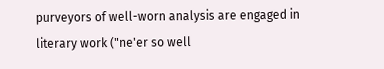purveyors of well-worn analysis are engaged in literary work ("ne'er so well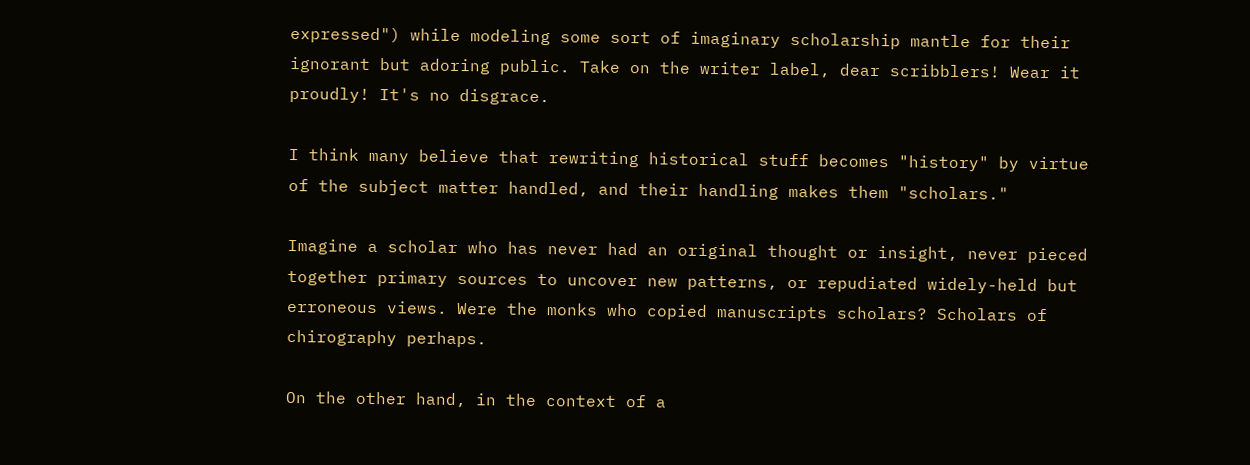expressed") while modeling some sort of imaginary scholarship mantle for their ignorant but adoring public. Take on the writer label, dear scribblers! Wear it proudly! It's no disgrace.

I think many believe that rewriting historical stuff becomes "history" by virtue of the subject matter handled, and their handling makes them "scholars."

Imagine a scholar who has never had an original thought or insight, never pieced together primary sources to uncover new patterns, or repudiated widely-held but erroneous views. Were the monks who copied manuscripts scholars? Scholars of chirography perhaps.

On the other hand, in the context of a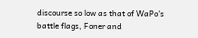discourse so low as that of WaPo's battle flags, Foner and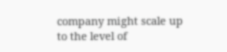company might scale up to the level of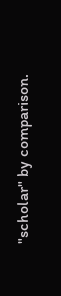"scholar" by comparison.